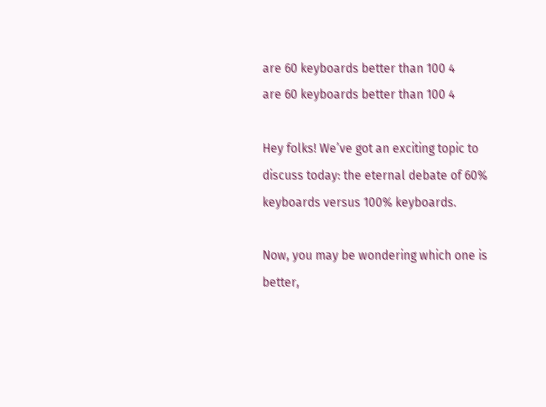are 60 keyboards better than 100 4
are 60 keyboards better than 100 4

Hey folks! We’ve got an exciting topic to discuss today: the eternal debate of 60% keyboards versus 100% keyboards.

Now, you may be wondering which one is better,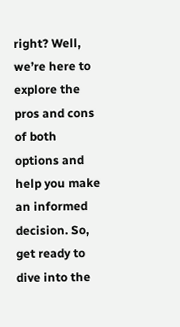right? Well, we’re here to explore the pros and cons of both options and help you make an informed decision. So, get ready to dive into the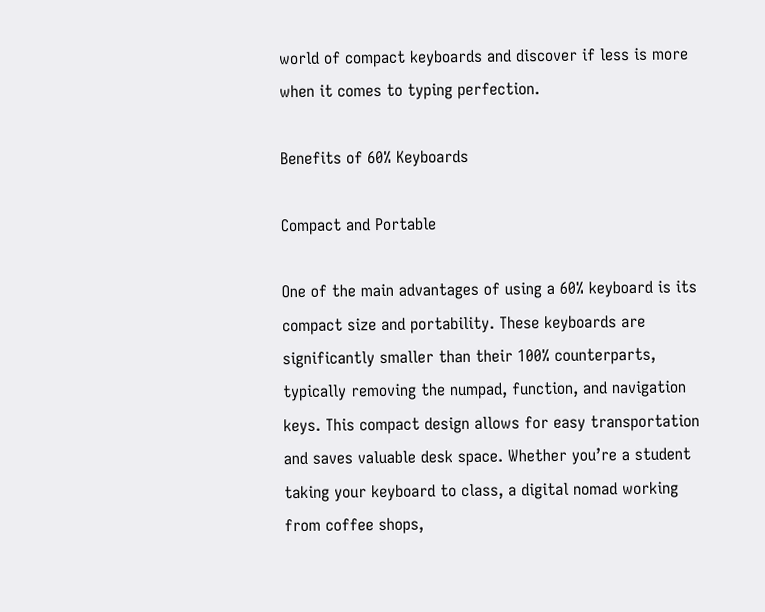world of compact keyboards and discover if less is more when it comes to typing perfection.

Benefits of 60% Keyboards

Compact and Portable

One of the main advantages of using a 60% keyboard is its compact size and portability. These keyboards are significantly smaller than their 100% counterparts, typically removing the numpad, function, and navigation keys. This compact design allows for easy transportation and saves valuable desk space. Whether you’re a student taking your keyboard to class, a digital nomad working from coffee shops,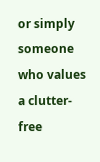or simply someone who values a clutter-free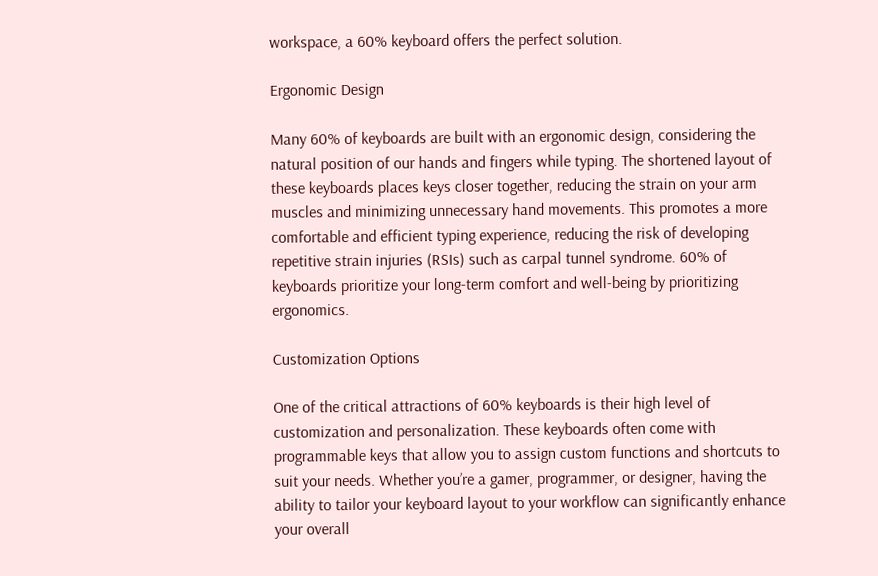workspace, a 60% keyboard offers the perfect solution.

Ergonomic Design

Many 60% of keyboards are built with an ergonomic design, considering the natural position of our hands and fingers while typing. The shortened layout of these keyboards places keys closer together, reducing the strain on your arm muscles and minimizing unnecessary hand movements. This promotes a more comfortable and efficient typing experience, reducing the risk of developing repetitive strain injuries (RSIs) such as carpal tunnel syndrome. 60% of keyboards prioritize your long-term comfort and well-being by prioritizing ergonomics.

Customization Options

One of the critical attractions of 60% keyboards is their high level of customization and personalization. These keyboards often come with programmable keys that allow you to assign custom functions and shortcuts to suit your needs. Whether you’re a gamer, programmer, or designer, having the ability to tailor your keyboard layout to your workflow can significantly enhance your overall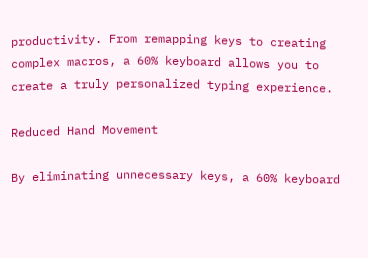productivity. From remapping keys to creating complex macros, a 60% keyboard allows you to create a truly personalized typing experience.

Reduced Hand Movement

By eliminating unnecessary keys, a 60% keyboard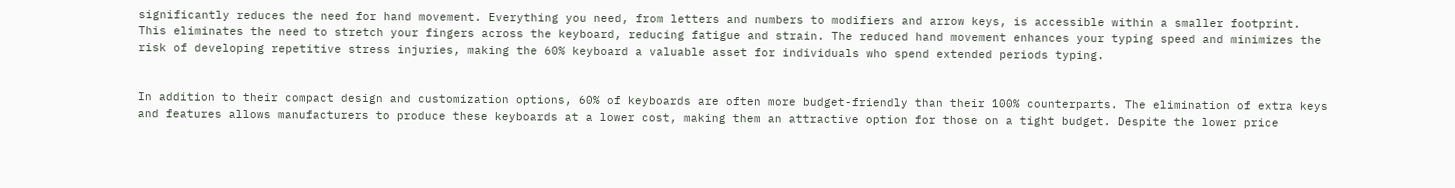significantly reduces the need for hand movement. Everything you need, from letters and numbers to modifiers and arrow keys, is accessible within a smaller footprint. This eliminates the need to stretch your fingers across the keyboard, reducing fatigue and strain. The reduced hand movement enhances your typing speed and minimizes the risk of developing repetitive stress injuries, making the 60% keyboard a valuable asset for individuals who spend extended periods typing.


In addition to their compact design and customization options, 60% of keyboards are often more budget-friendly than their 100% counterparts. The elimination of extra keys and features allows manufacturers to produce these keyboards at a lower cost, making them an attractive option for those on a tight budget. Despite the lower price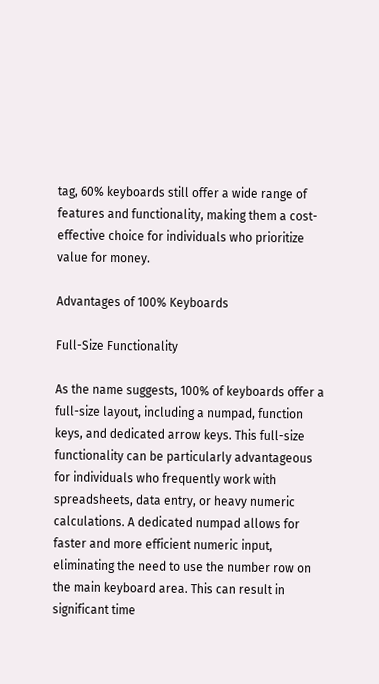tag, 60% keyboards still offer a wide range of features and functionality, making them a cost-effective choice for individuals who prioritize value for money.

Advantages of 100% Keyboards

Full-Size Functionality

As the name suggests, 100% of keyboards offer a full-size layout, including a numpad, function keys, and dedicated arrow keys. This full-size functionality can be particularly advantageous for individuals who frequently work with spreadsheets, data entry, or heavy numeric calculations. A dedicated numpad allows for faster and more efficient numeric input, eliminating the need to use the number row on the main keyboard area. This can result in significant time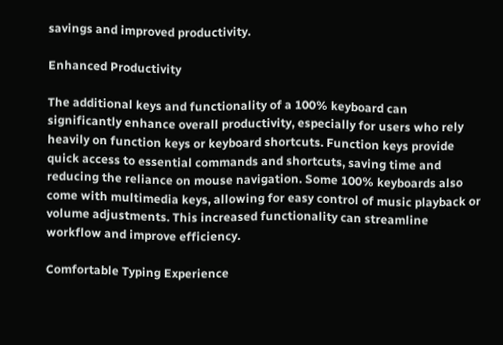savings and improved productivity.

Enhanced Productivity

The additional keys and functionality of a 100% keyboard can significantly enhance overall productivity, especially for users who rely heavily on function keys or keyboard shortcuts. Function keys provide quick access to essential commands and shortcuts, saving time and reducing the reliance on mouse navigation. Some 100% keyboards also come with multimedia keys, allowing for easy control of music playback or volume adjustments. This increased functionality can streamline workflow and improve efficiency.

Comfortable Typing Experience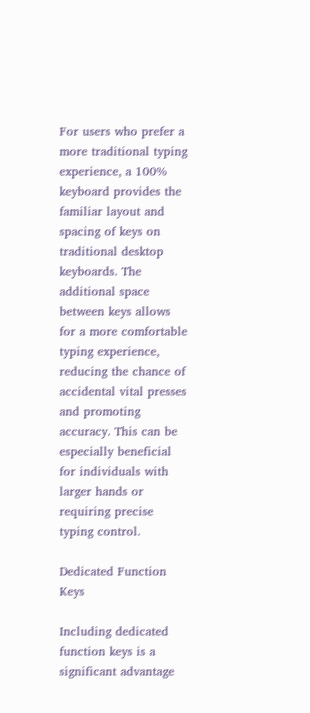For users who prefer a more traditional typing experience, a 100% keyboard provides the familiar layout and spacing of keys on traditional desktop keyboards. The additional space between keys allows for a more comfortable typing experience, reducing the chance of accidental vital presses and promoting accuracy. This can be especially beneficial for individuals with larger hands or requiring precise typing control.

Dedicated Function Keys

Including dedicated function keys is a significant advantage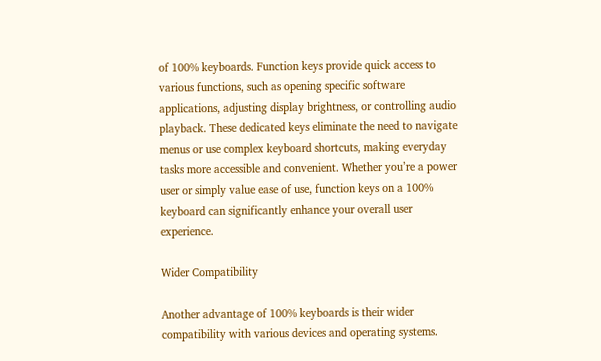of 100% keyboards. Function keys provide quick access to various functions, such as opening specific software applications, adjusting display brightness, or controlling audio playback. These dedicated keys eliminate the need to navigate menus or use complex keyboard shortcuts, making everyday tasks more accessible and convenient. Whether you’re a power user or simply value ease of use, function keys on a 100% keyboard can significantly enhance your overall user experience.

Wider Compatibility

Another advantage of 100% keyboards is their wider compatibility with various devices and operating systems.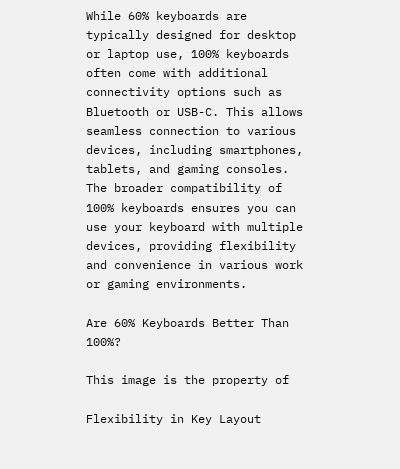While 60% keyboards are typically designed for desktop or laptop use, 100% keyboards often come with additional connectivity options such as Bluetooth or USB-C. This allows seamless connection to various devices, including smartphones, tablets, and gaming consoles. The broader compatibility of 100% keyboards ensures you can use your keyboard with multiple devices, providing flexibility and convenience in various work or gaming environments.

Are 60% Keyboards Better Than 100%?

This image is the property of

Flexibility in Key Layout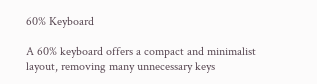60% Keyboard

A 60% keyboard offers a compact and minimalist layout, removing many unnecessary keys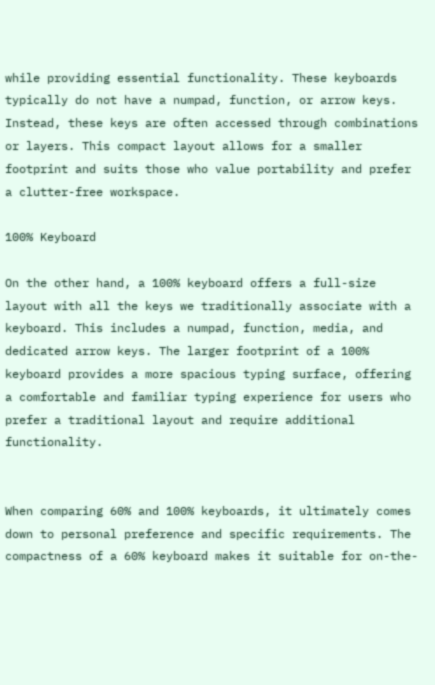while providing essential functionality. These keyboards typically do not have a numpad, function, or arrow keys. Instead, these keys are often accessed through combinations or layers. This compact layout allows for a smaller footprint and suits those who value portability and prefer a clutter-free workspace.

100% Keyboard

On the other hand, a 100% keyboard offers a full-size layout with all the keys we traditionally associate with a keyboard. This includes a numpad, function, media, and dedicated arrow keys. The larger footprint of a 100% keyboard provides a more spacious typing surface, offering a comfortable and familiar typing experience for users who prefer a traditional layout and require additional functionality.


When comparing 60% and 100% keyboards, it ultimately comes down to personal preference and specific requirements. The compactness of a 60% keyboard makes it suitable for on-the-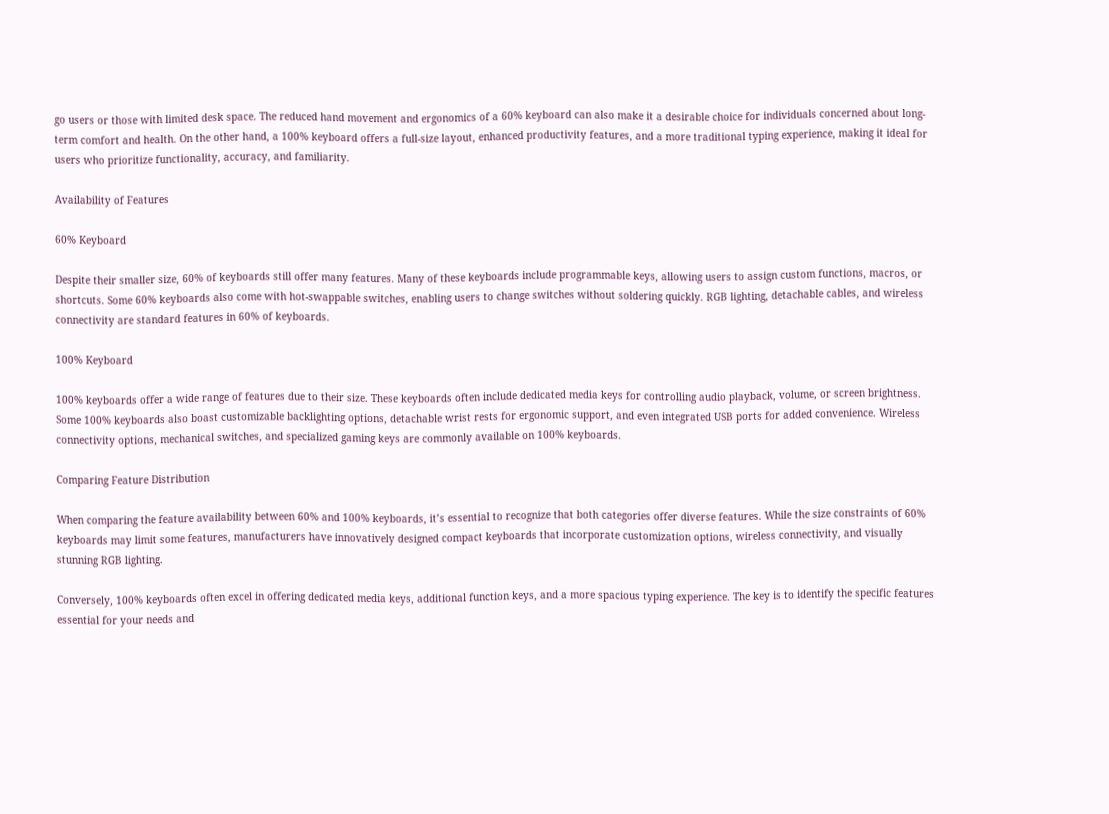go users or those with limited desk space. The reduced hand movement and ergonomics of a 60% keyboard can also make it a desirable choice for individuals concerned about long-term comfort and health. On the other hand, a 100% keyboard offers a full-size layout, enhanced productivity features, and a more traditional typing experience, making it ideal for users who prioritize functionality, accuracy, and familiarity.

Availability of Features

60% Keyboard

Despite their smaller size, 60% of keyboards still offer many features. Many of these keyboards include programmable keys, allowing users to assign custom functions, macros, or shortcuts. Some 60% keyboards also come with hot-swappable switches, enabling users to change switches without soldering quickly. RGB lighting, detachable cables, and wireless connectivity are standard features in 60% of keyboards.

100% Keyboard

100% keyboards offer a wide range of features due to their size. These keyboards often include dedicated media keys for controlling audio playback, volume, or screen brightness. Some 100% keyboards also boast customizable backlighting options, detachable wrist rests for ergonomic support, and even integrated USB ports for added convenience. Wireless connectivity options, mechanical switches, and specialized gaming keys are commonly available on 100% keyboards.

Comparing Feature Distribution

When comparing the feature availability between 60% and 100% keyboards, it’s essential to recognize that both categories offer diverse features. While the size constraints of 60% keyboards may limit some features, manufacturers have innovatively designed compact keyboards that incorporate customization options, wireless connectivity, and visually stunning RGB lighting.

Conversely, 100% keyboards often excel in offering dedicated media keys, additional function keys, and a more spacious typing experience. The key is to identify the specific features essential for your needs and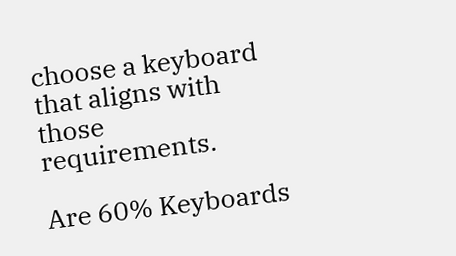choose a keyboard that aligns with those requirements.

Are 60% Keyboards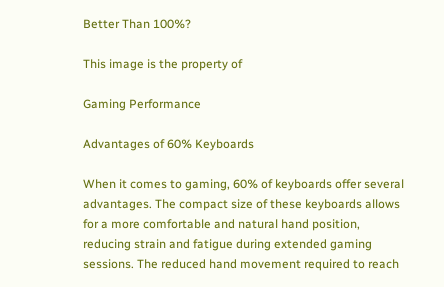Better Than 100%?

This image is the property of

Gaming Performance

Advantages of 60% Keyboards

When it comes to gaming, 60% of keyboards offer several advantages. The compact size of these keyboards allows for a more comfortable and natural hand position, reducing strain and fatigue during extended gaming sessions. The reduced hand movement required to reach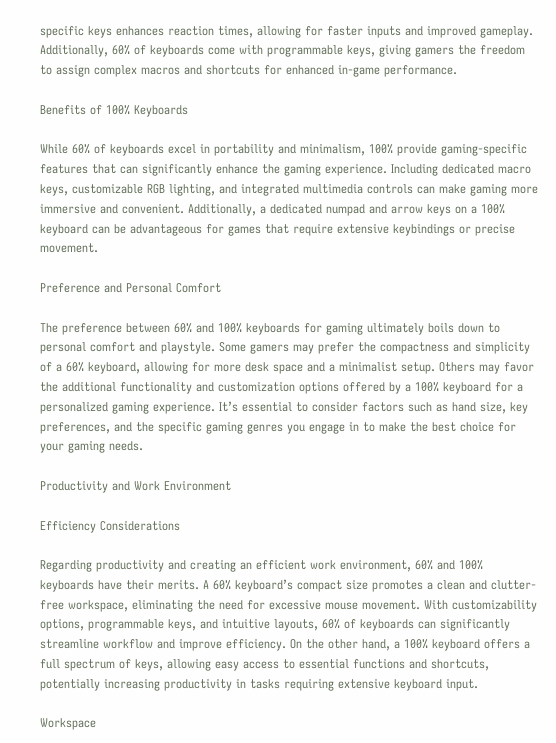specific keys enhances reaction times, allowing for faster inputs and improved gameplay. Additionally, 60% of keyboards come with programmable keys, giving gamers the freedom to assign complex macros and shortcuts for enhanced in-game performance.

Benefits of 100% Keyboards

While 60% of keyboards excel in portability and minimalism, 100% provide gaming-specific features that can significantly enhance the gaming experience. Including dedicated macro keys, customizable RGB lighting, and integrated multimedia controls can make gaming more immersive and convenient. Additionally, a dedicated numpad and arrow keys on a 100% keyboard can be advantageous for games that require extensive keybindings or precise movement.

Preference and Personal Comfort

The preference between 60% and 100% keyboards for gaming ultimately boils down to personal comfort and playstyle. Some gamers may prefer the compactness and simplicity of a 60% keyboard, allowing for more desk space and a minimalist setup. Others may favor the additional functionality and customization options offered by a 100% keyboard for a personalized gaming experience. It’s essential to consider factors such as hand size, key preferences, and the specific gaming genres you engage in to make the best choice for your gaming needs.

Productivity and Work Environment

Efficiency Considerations

Regarding productivity and creating an efficient work environment, 60% and 100% keyboards have their merits. A 60% keyboard’s compact size promotes a clean and clutter-free workspace, eliminating the need for excessive mouse movement. With customizability options, programmable keys, and intuitive layouts, 60% of keyboards can significantly streamline workflow and improve efficiency. On the other hand, a 100% keyboard offers a full spectrum of keys, allowing easy access to essential functions and shortcuts, potentially increasing productivity in tasks requiring extensive keyboard input.

Workspace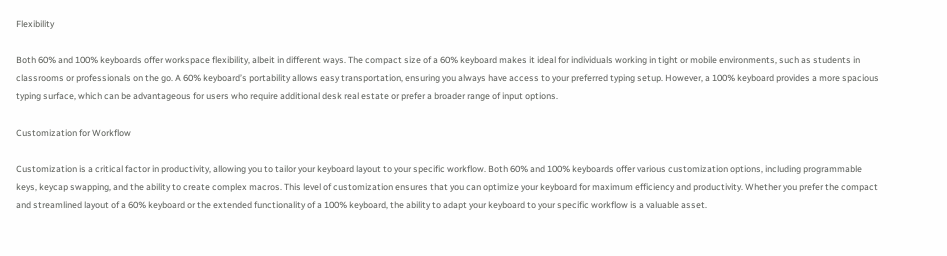Flexibility

Both 60% and 100% keyboards offer workspace flexibility, albeit in different ways. The compact size of a 60% keyboard makes it ideal for individuals working in tight or mobile environments, such as students in classrooms or professionals on the go. A 60% keyboard’s portability allows easy transportation, ensuring you always have access to your preferred typing setup. However, a 100% keyboard provides a more spacious typing surface, which can be advantageous for users who require additional desk real estate or prefer a broader range of input options.

Customization for Workflow

Customization is a critical factor in productivity, allowing you to tailor your keyboard layout to your specific workflow. Both 60% and 100% keyboards offer various customization options, including programmable keys, keycap swapping, and the ability to create complex macros. This level of customization ensures that you can optimize your keyboard for maximum efficiency and productivity. Whether you prefer the compact and streamlined layout of a 60% keyboard or the extended functionality of a 100% keyboard, the ability to adapt your keyboard to your specific workflow is a valuable asset.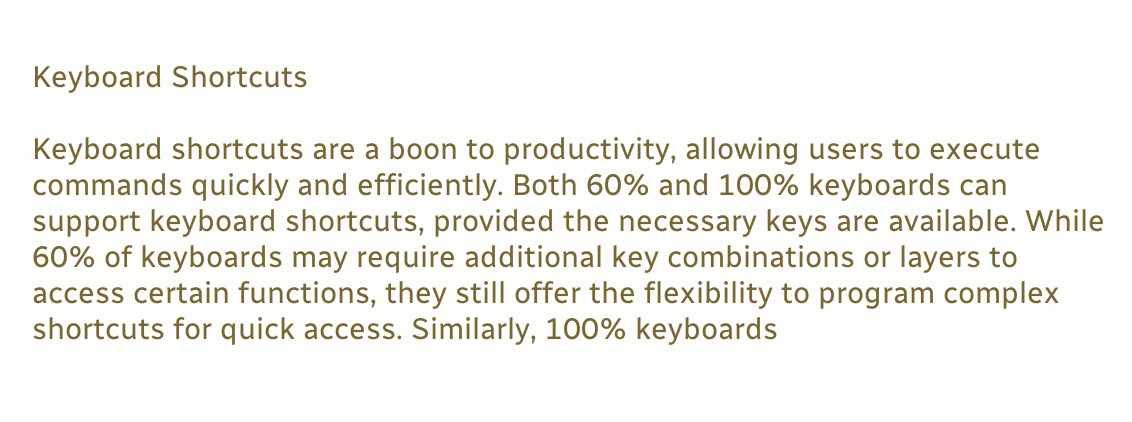Keyboard Shortcuts

Keyboard shortcuts are a boon to productivity, allowing users to execute commands quickly and efficiently. Both 60% and 100% keyboards can support keyboard shortcuts, provided the necessary keys are available. While 60% of keyboards may require additional key combinations or layers to access certain functions, they still offer the flexibility to program complex shortcuts for quick access. Similarly, 100% keyboards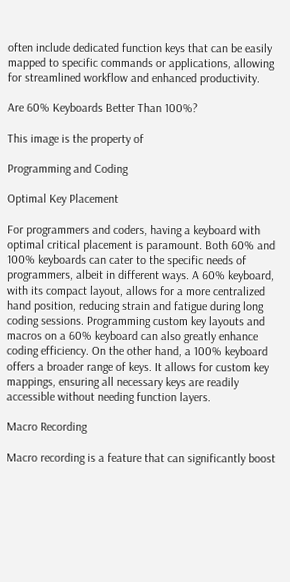often include dedicated function keys that can be easily mapped to specific commands or applications, allowing for streamlined workflow and enhanced productivity.

Are 60% Keyboards Better Than 100%?

This image is the property of

Programming and Coding

Optimal Key Placement

For programmers and coders, having a keyboard with optimal critical placement is paramount. Both 60% and 100% keyboards can cater to the specific needs of programmers, albeit in different ways. A 60% keyboard, with its compact layout, allows for a more centralized hand position, reducing strain and fatigue during long coding sessions. Programming custom key layouts and macros on a 60% keyboard can also greatly enhance coding efficiency. On the other hand, a 100% keyboard offers a broader range of keys. It allows for custom key mappings, ensuring all necessary keys are readily accessible without needing function layers.

Macro Recording

Macro recording is a feature that can significantly boost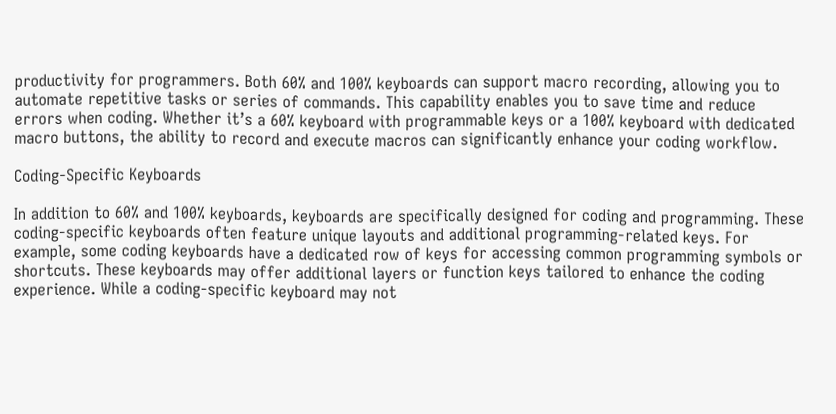productivity for programmers. Both 60% and 100% keyboards can support macro recording, allowing you to automate repetitive tasks or series of commands. This capability enables you to save time and reduce errors when coding. Whether it’s a 60% keyboard with programmable keys or a 100% keyboard with dedicated macro buttons, the ability to record and execute macros can significantly enhance your coding workflow.

Coding-Specific Keyboards

In addition to 60% and 100% keyboards, keyboards are specifically designed for coding and programming. These coding-specific keyboards often feature unique layouts and additional programming-related keys. For example, some coding keyboards have a dedicated row of keys for accessing common programming symbols or shortcuts. These keyboards may offer additional layers or function keys tailored to enhance the coding experience. While a coding-specific keyboard may not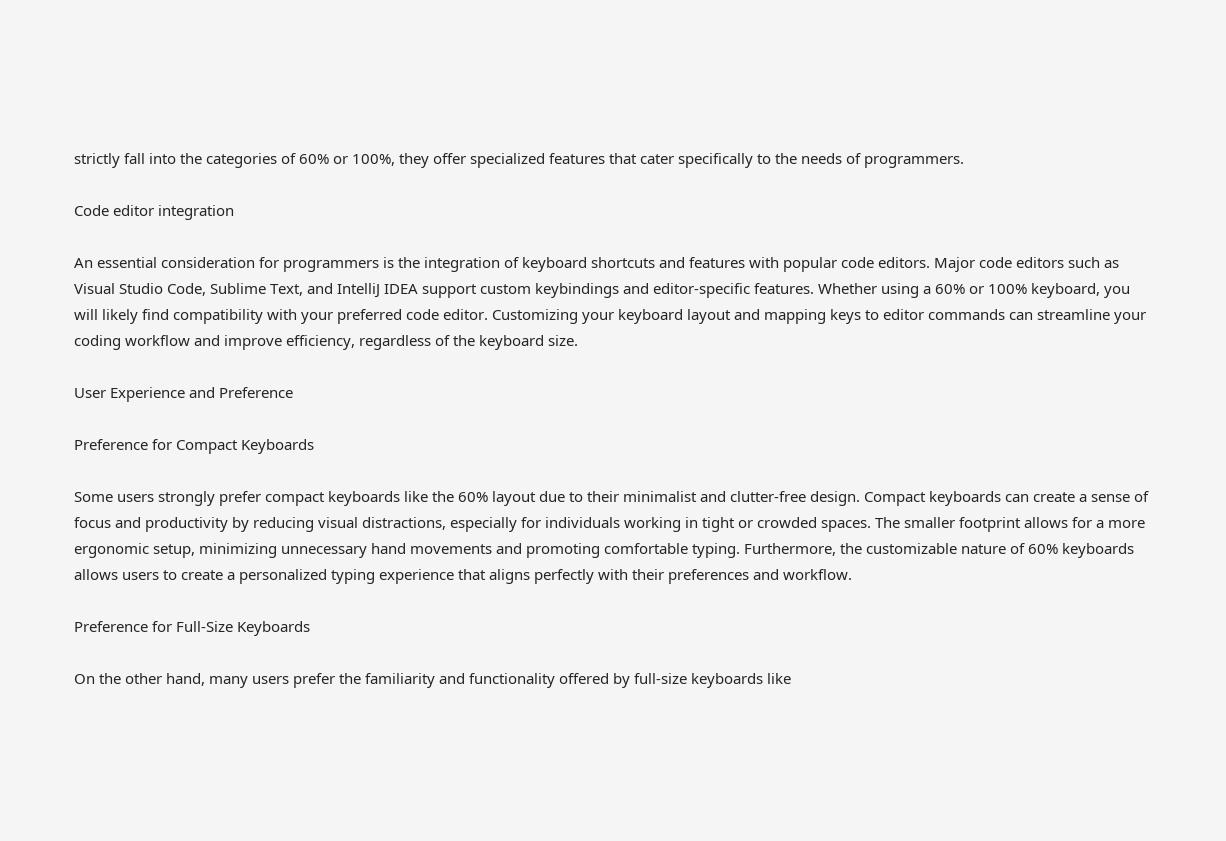strictly fall into the categories of 60% or 100%, they offer specialized features that cater specifically to the needs of programmers.

Code editor integration

An essential consideration for programmers is the integration of keyboard shortcuts and features with popular code editors. Major code editors such as Visual Studio Code, Sublime Text, and IntelliJ IDEA support custom keybindings and editor-specific features. Whether using a 60% or 100% keyboard, you will likely find compatibility with your preferred code editor. Customizing your keyboard layout and mapping keys to editor commands can streamline your coding workflow and improve efficiency, regardless of the keyboard size.

User Experience and Preference

Preference for Compact Keyboards

Some users strongly prefer compact keyboards like the 60% layout due to their minimalist and clutter-free design. Compact keyboards can create a sense of focus and productivity by reducing visual distractions, especially for individuals working in tight or crowded spaces. The smaller footprint allows for a more ergonomic setup, minimizing unnecessary hand movements and promoting comfortable typing. Furthermore, the customizable nature of 60% keyboards allows users to create a personalized typing experience that aligns perfectly with their preferences and workflow.

Preference for Full-Size Keyboards

On the other hand, many users prefer the familiarity and functionality offered by full-size keyboards like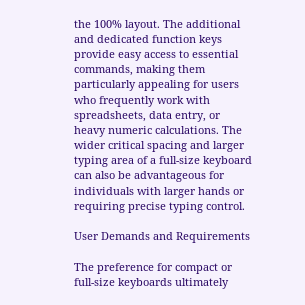the 100% layout. The additional and dedicated function keys provide easy access to essential commands, making them particularly appealing for users who frequently work with spreadsheets, data entry, or heavy numeric calculations. The wider critical spacing and larger typing area of a full-size keyboard can also be advantageous for individuals with larger hands or requiring precise typing control.

User Demands and Requirements

The preference for compact or full-size keyboards ultimately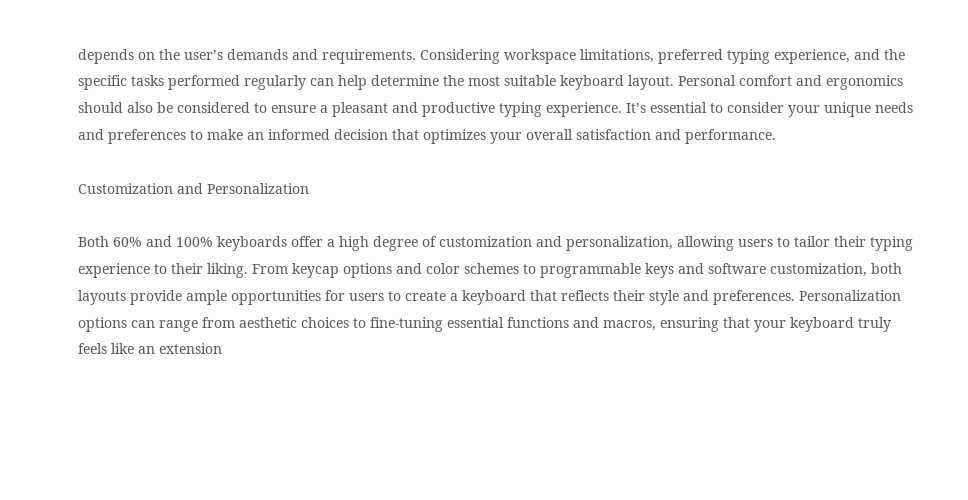depends on the user’s demands and requirements. Considering workspace limitations, preferred typing experience, and the specific tasks performed regularly can help determine the most suitable keyboard layout. Personal comfort and ergonomics should also be considered to ensure a pleasant and productive typing experience. It’s essential to consider your unique needs and preferences to make an informed decision that optimizes your overall satisfaction and performance.

Customization and Personalization

Both 60% and 100% keyboards offer a high degree of customization and personalization, allowing users to tailor their typing experience to their liking. From keycap options and color schemes to programmable keys and software customization, both layouts provide ample opportunities for users to create a keyboard that reflects their style and preferences. Personalization options can range from aesthetic choices to fine-tuning essential functions and macros, ensuring that your keyboard truly feels like an extension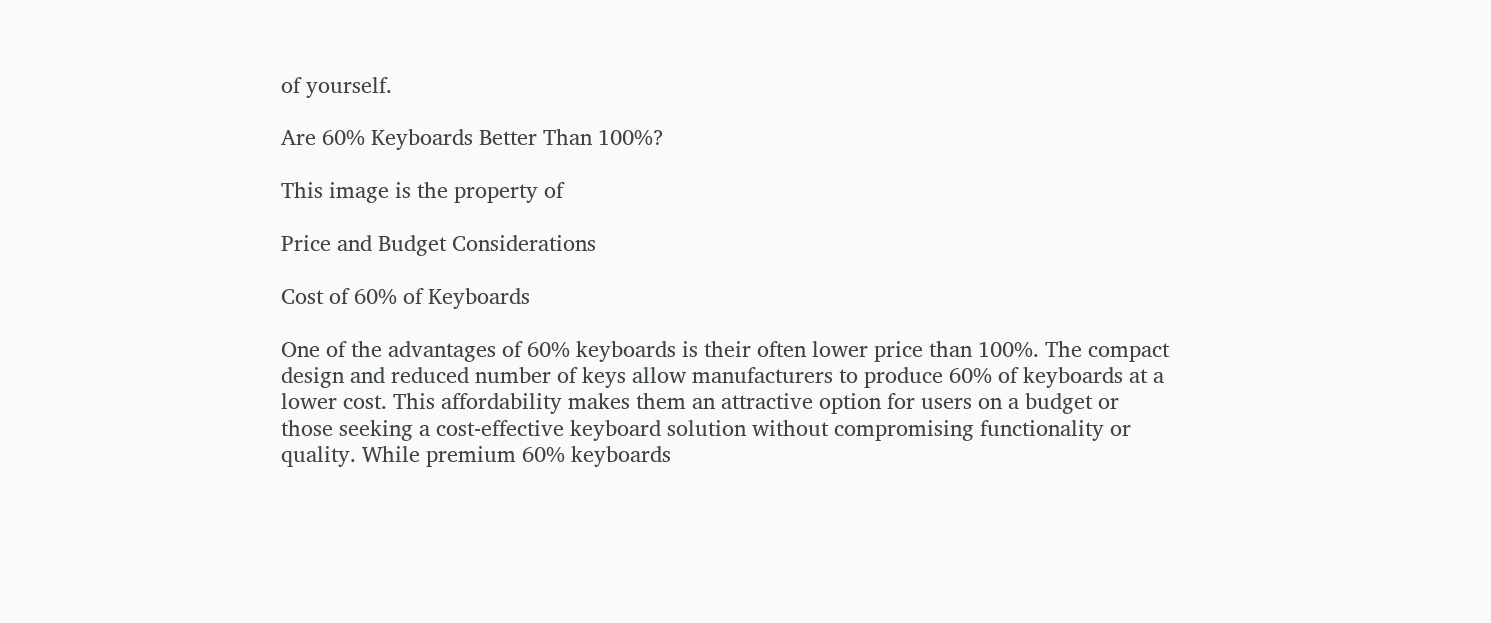of yourself.

Are 60% Keyboards Better Than 100%?

This image is the property of

Price and Budget Considerations

Cost of 60% of Keyboards

One of the advantages of 60% keyboards is their often lower price than 100%. The compact design and reduced number of keys allow manufacturers to produce 60% of keyboards at a lower cost. This affordability makes them an attractive option for users on a budget or those seeking a cost-effective keyboard solution without compromising functionality or quality. While premium 60% keyboards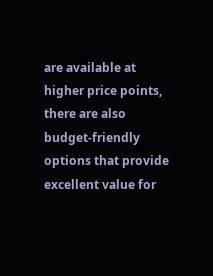are available at higher price points, there are also budget-friendly options that provide excellent value for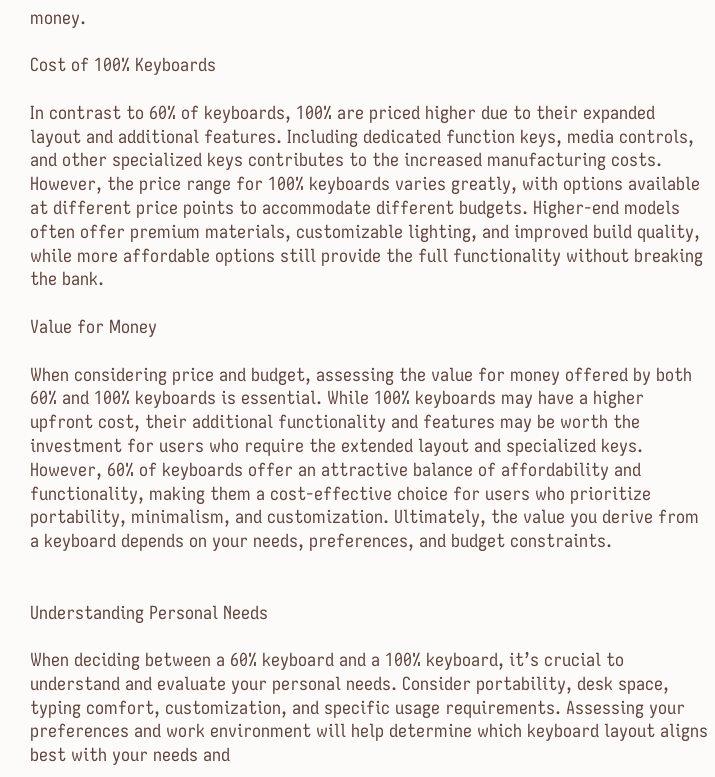money.

Cost of 100% Keyboards

In contrast to 60% of keyboards, 100% are priced higher due to their expanded layout and additional features. Including dedicated function keys, media controls, and other specialized keys contributes to the increased manufacturing costs. However, the price range for 100% keyboards varies greatly, with options available at different price points to accommodate different budgets. Higher-end models often offer premium materials, customizable lighting, and improved build quality, while more affordable options still provide the full functionality without breaking the bank.

Value for Money

When considering price and budget, assessing the value for money offered by both 60% and 100% keyboards is essential. While 100% keyboards may have a higher upfront cost, their additional functionality and features may be worth the investment for users who require the extended layout and specialized keys. However, 60% of keyboards offer an attractive balance of affordability and functionality, making them a cost-effective choice for users who prioritize portability, minimalism, and customization. Ultimately, the value you derive from a keyboard depends on your needs, preferences, and budget constraints.


Understanding Personal Needs

When deciding between a 60% keyboard and a 100% keyboard, it’s crucial to understand and evaluate your personal needs. Consider portability, desk space, typing comfort, customization, and specific usage requirements. Assessing your preferences and work environment will help determine which keyboard layout aligns best with your needs and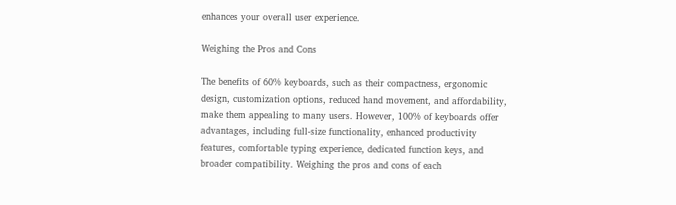enhances your overall user experience.

Weighing the Pros and Cons

The benefits of 60% keyboards, such as their compactness, ergonomic design, customization options, reduced hand movement, and affordability, make them appealing to many users. However, 100% of keyboards offer advantages, including full-size functionality, enhanced productivity features, comfortable typing experience, dedicated function keys, and broader compatibility. Weighing the pros and cons of each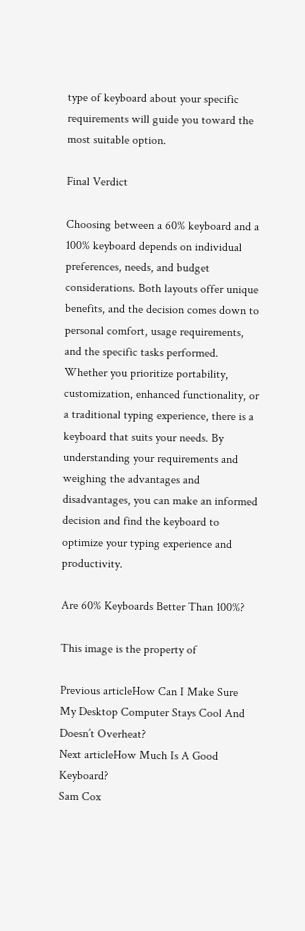type of keyboard about your specific requirements will guide you toward the most suitable option.

Final Verdict

Choosing between a 60% keyboard and a 100% keyboard depends on individual preferences, needs, and budget considerations. Both layouts offer unique benefits, and the decision comes down to personal comfort, usage requirements, and the specific tasks performed. Whether you prioritize portability, customization, enhanced functionality, or a traditional typing experience, there is a keyboard that suits your needs. By understanding your requirements and weighing the advantages and disadvantages, you can make an informed decision and find the keyboard to optimize your typing experience and productivity.

Are 60% Keyboards Better Than 100%?

This image is the property of

Previous articleHow Can I Make Sure My Desktop Computer Stays Cool And Doesn’t Overheat?
Next articleHow Much Is A Good Keyboard?
Sam Cox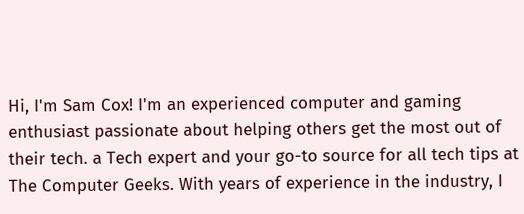Hi, I'm Sam Cox! I'm an experienced computer and gaming enthusiast passionate about helping others get the most out of their tech. a Tech expert and your go-to source for all tech tips at The Computer Geeks. With years of experience in the industry, I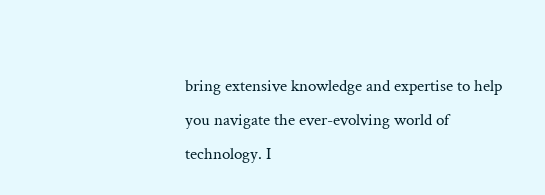bring extensive knowledge and expertise to help you navigate the ever-evolving world of technology. I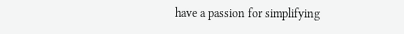have a passion for simplifying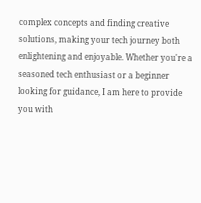complex concepts and finding creative solutions, making your tech journey both enlightening and enjoyable. Whether you're a seasoned tech enthusiast or a beginner looking for guidance, I am here to provide you with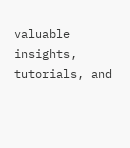valuable insights, tutorials, and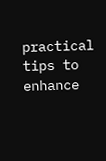practical tips to enhance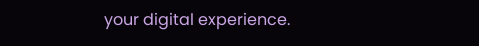your digital experience.